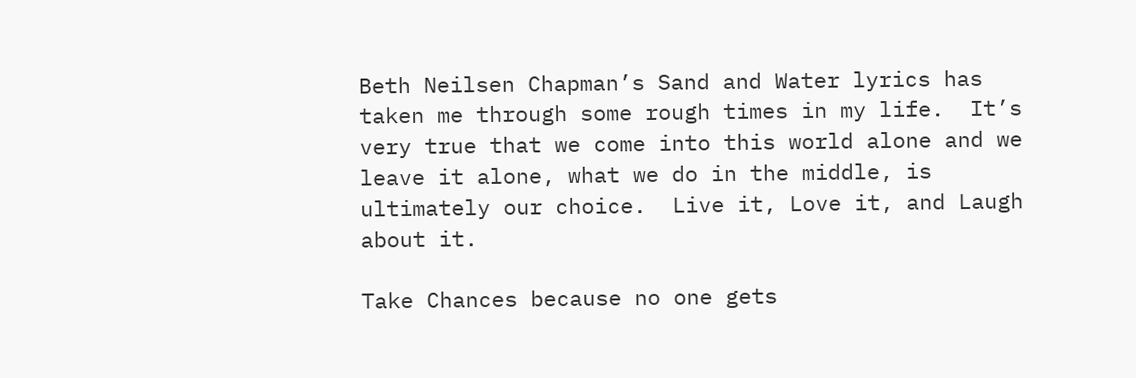Beth Neilsen Chapman’s Sand and Water lyrics has taken me through some rough times in my life.  It’s very true that we come into this world alone and we leave it alone, what we do in the middle, is ultimately our choice.  Live it, Love it, and Laugh about it.

Take Chances because no one gets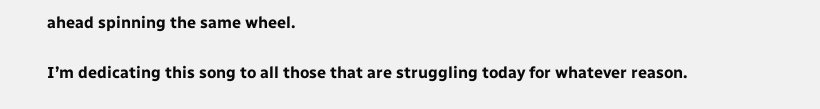ahead spinning the same wheel.

I’m dedicating this song to all those that are struggling today for whatever reason.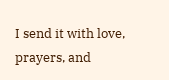I send it with love, prayers, and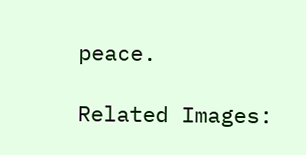peace.

Related Images: